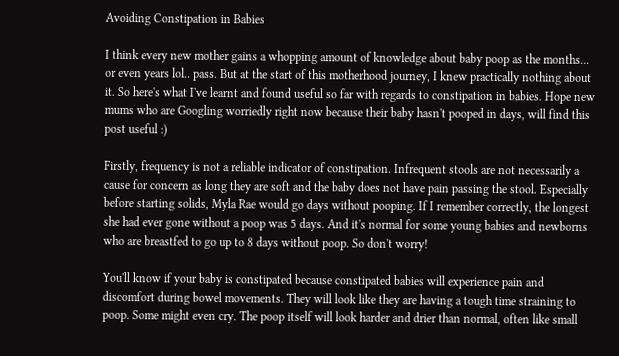Avoiding Constipation in Babies

I think every new mother gains a whopping amount of knowledge about baby poop as the months... or even years lol.. pass. But at the start of this motherhood journey, I knew practically nothing about it. So here's what I've learnt and found useful so far with regards to constipation in babies. Hope new mums who are Googling worriedly right now because their baby hasn't pooped in days, will find this post useful :)

Firstly, frequency is not a reliable indicator of constipation. Infrequent stools are not necessarily a cause for concern as long they are soft and the baby does not have pain passing the stool. Especially before starting solids, Myla Rae would go days without pooping. If I remember correctly, the longest she had ever gone without a poop was 5 days. And it's normal for some young babies and newborns who are breastfed to go up to 8 days without poop. So don't worry!

You'll know if your baby is constipated because constipated babies will experience pain and discomfort during bowel movements. They will look like they are having a tough time straining to poop. Some might even cry. The poop itself will look harder and drier than normal, often like small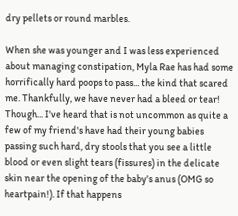dry pellets or round marbles.

When she was younger and I was less experienced about managing constipation, Myla Rae has had some horrifically hard poops to pass... the kind that scared me. Thankfully, we have never had a bleed or tear! Though... I've heard that is not uncommon as quite a few of my friend's have had their young babies passing such hard, dry stools that you see a little blood or even slight tears (fissures) in the delicate skin near the opening of the baby's anus (OMG so heartpain!). If that happens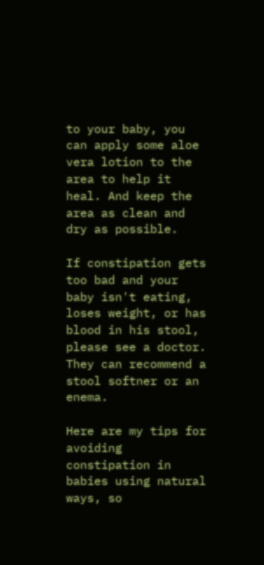to your baby, you can apply some aloe vera lotion to the area to help it heal. And keep the area as clean and dry as possible.

If constipation gets too bad and your baby isn't eating, loses weight, or has blood in his stool, please see a doctor. They can recommend a stool softner or an enema.

Here are my tips for avoiding constipation in babies using natural ways, so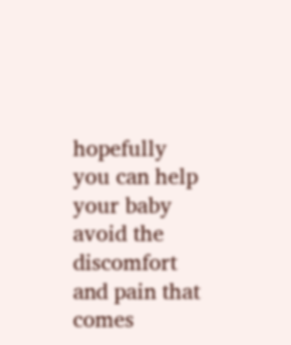hopefully you can help your baby avoid the discomfort and pain that comes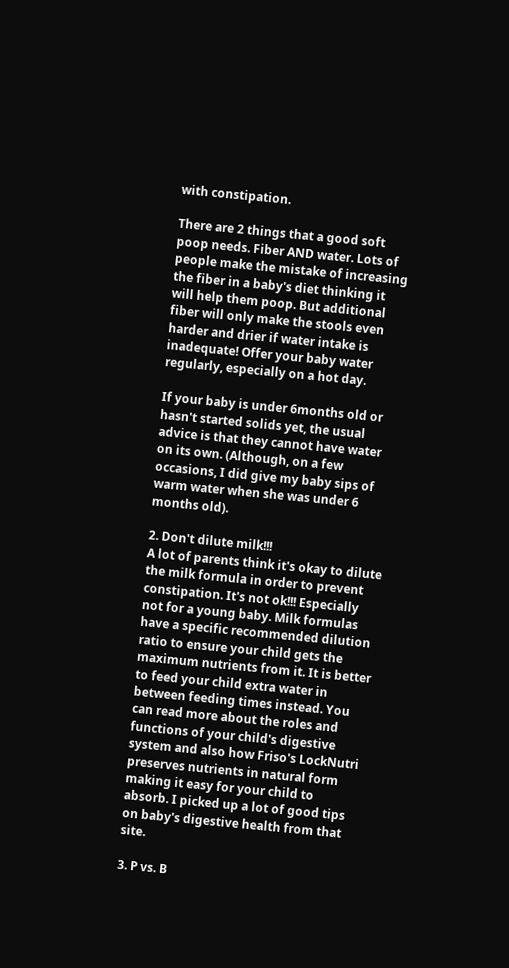with constipation.

There are 2 things that a good soft poop needs. Fiber AND water. Lots of people make the mistake of increasing the fiber in a baby's diet thinking it will help them poop. But additional fiber will only make the stools even harder and drier if water intake is inadequate! Offer your baby water regularly, especially on a hot day.

If your baby is under 6months old or hasn't started solids yet, the usual advice is that they cannot have water on its own. (Although, on a few occasions, I did give my baby sips of warm water when she was under 6 months old).

2. Don't dilute milk!!!
A lot of parents think it's okay to dilute the milk formula in order to prevent constipation. It's not ok!!! Especially not for a young baby. Milk formulas have a specific recommended dilution ratio to ensure your child gets the maximum nutrients from it. It is better to feed your child extra water in between feeding times instead. You can read more about the roles and functions of your child's digestive system and also how Friso's LockNutri preserves nutrients in natural form making it easy for your child to absorb. I picked up a lot of good tips on baby's digestive health from that site.

3. P vs. B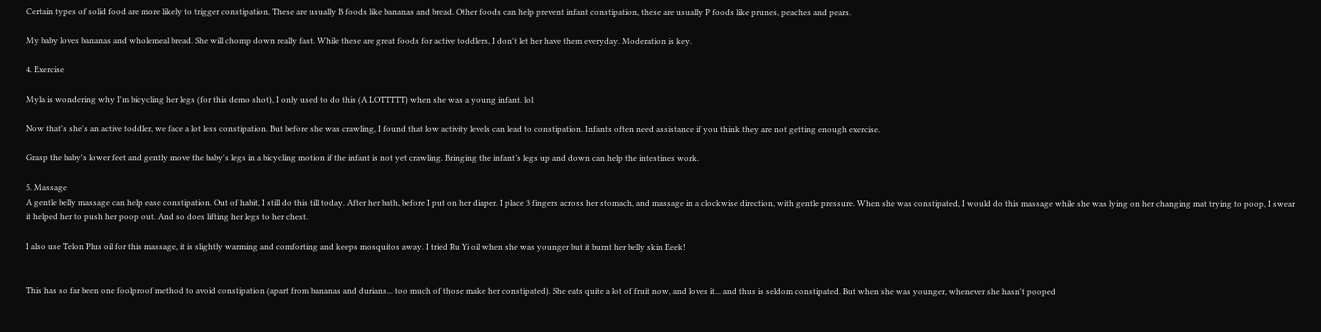Certain types of solid food are more likely to trigger constipation. These are usually B foods like bananas and bread. Other foods can help prevent infant constipation, these are usually P foods like prunes, peaches and pears.

My baby loves bananas and wholemeal bread. She will chomp down really fast. While these are great foods for active toddlers, I don't let her have them everyday. Moderation is key.

4. Exercise

Myla is wondering why I'm bicycling her legs (for this demo shot), I only used to do this (A LOTTTTT) when she was a young infant. lol

Now that's she's an active toddler, we face a lot less constipation. But before she was crawling, I found that low activity levels can lead to constipation. Infants often need assistance if you think they are not getting enough exercise.

Grasp the baby's lower feet and gently move the baby's legs in a bicycling motion if the infant is not yet crawling. Bringing the infant’s legs up and down can help the intestines work.

5. Massage
A gentle belly massage can help ease constipation. Out of habit, I still do this till today. After her bath, before I put on her diaper. I place 3 fingers across her stomach, and massage in a clockwise direction, with gentle pressure. When she was constipated, I would do this massage while she was lying on her changing mat trying to poop, I swear it helped her to push her poop out. And so does lifting her legs to her chest.

I also use Telon Plus oil for this massage, it is slightly warming and comforting and keeps mosquitos away. I tried Ru Yi oil when she was younger but it burnt her belly skin Eeek!


This has so far been one foolproof method to avoid constipation (apart from bananas and durians... too much of those make her constipated). She eats quite a lot of fruit now, and loves it... and thus is seldom constipated. But when she was younger, whenever she hasn't pooped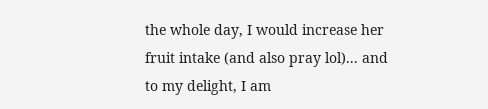the whole day, I would increase her fruit intake (and also pray lol)... and to my delight, I am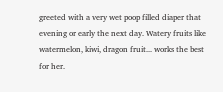greeted with a very wet poop filled diaper that evening or early the next day. Watery fruits like watermelon, kiwi, dragon fruit... works the best for her.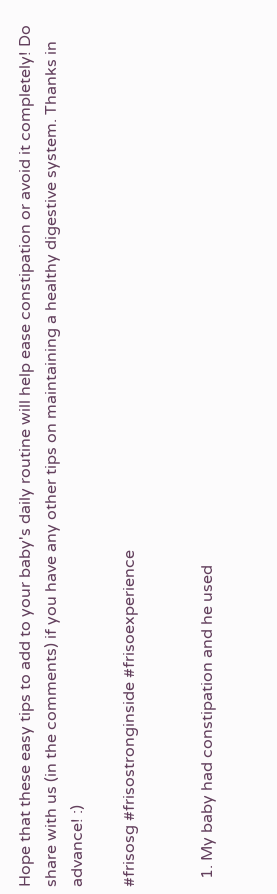Hope that these easy tips to add to your baby's daily routine will help ease constipation or avoid it completely! Do share with us (in the comments) if you have any other tips on maintaining a healthy digestive system. Thanks in advance! :)

#frisosg #frisostronginside #frisoexperience


  1. My baby had constipation and he used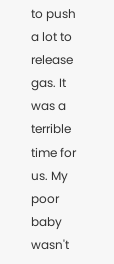to push a lot to release gas. It was a terrible time for us. My poor baby wasn't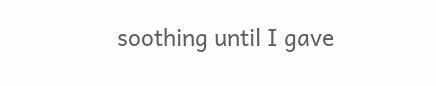soothing until I gave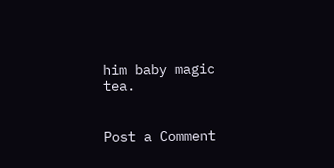him baby magic tea.


Post a Comment